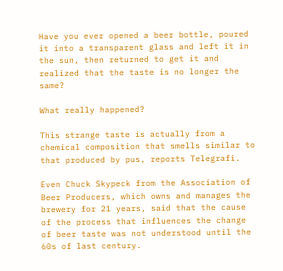Have you ever opened a beer bottle, poured it into a transparent glass and left it in the sun, then returned to get it and realized that the taste is no longer the same?

What really happened?

This strange taste is actually from a chemical composition that smells similar to that produced by pus, reports Telegrafi.

Even Chuck Skypeck from the Association of Beer Producers, which owns and manages the brewery for 21 years, said that the cause of the process that influences the change of beer taste was not understood until the 60s of last century.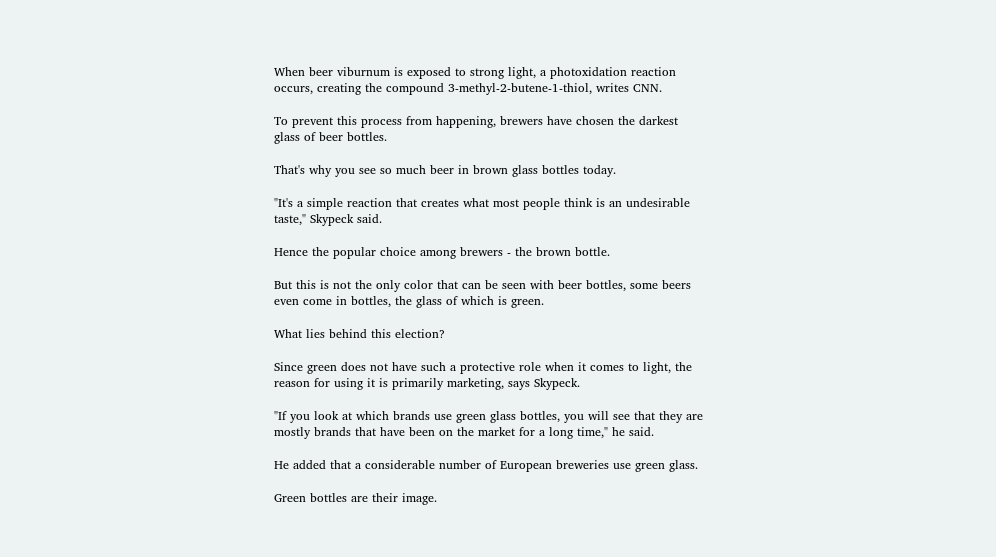When beer viburnum is exposed to strong light, a photoxidation reaction occurs, creating the compound 3-methyl-2-butene-1-thiol, writes CNN.

To prevent this process from happening, brewers have chosen the darkest glass of beer bottles.

That's why you see so much beer in brown glass bottles today.

"It's a simple reaction that creates what most people think is an undesirable taste," Skypeck said.

Hence the popular choice among brewers - the brown bottle.

But this is not the only color that can be seen with beer bottles, some beers even come in bottles, the glass of which is green.

What lies behind this election?

Since green does not have such a protective role when it comes to light, the reason for using it is primarily marketing, says Skypeck.

"If you look at which brands use green glass bottles, you will see that they are mostly brands that have been on the market for a long time," he said.

He added that a considerable number of European breweries use green glass.

Green bottles are their image.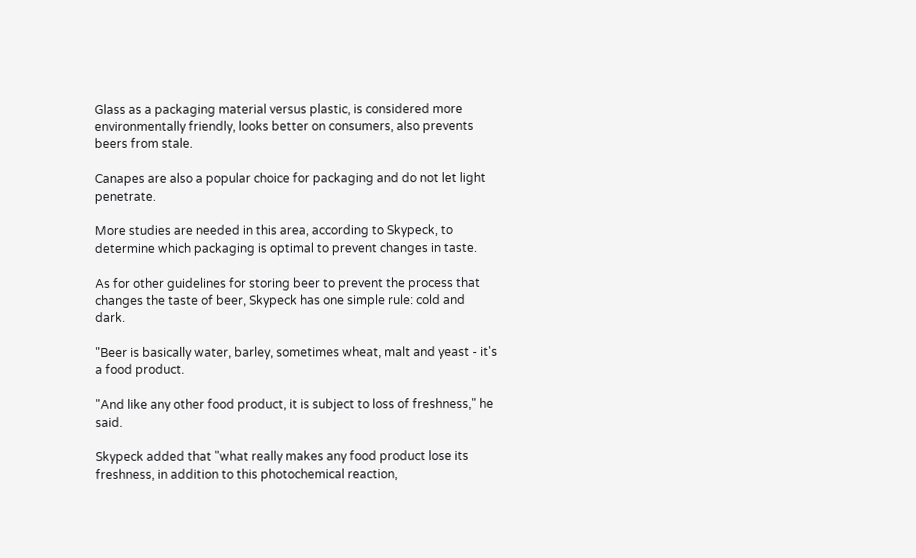Glass as a packaging material versus plastic, is considered more environmentally friendly, looks better on consumers, also prevents beers from stale.

Canapes are also a popular choice for packaging and do not let light penetrate.

More studies are needed in this area, according to Skypeck, to determine which packaging is optimal to prevent changes in taste.

As for other guidelines for storing beer to prevent the process that changes the taste of beer, Skypeck has one simple rule: cold and dark.

"Beer is basically water, barley, sometimes wheat, malt and yeast - it's a food product.

"And like any other food product, it is subject to loss of freshness," he said.

Skypeck added that "what really makes any food product lose its freshness, in addition to this photochemical reaction,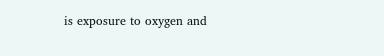is exposure to oxygen and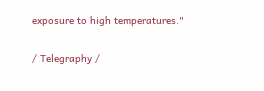exposure to high temperatures."

/ Telegraphy /